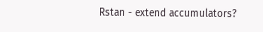Rstan - extend accumulators?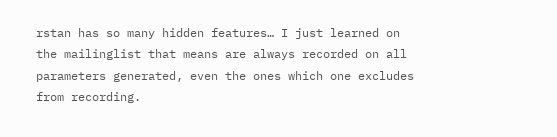rstan has so many hidden features… I just learned on the mailinglist that means are always recorded on all parameters generated, even the ones which one excludes from recording.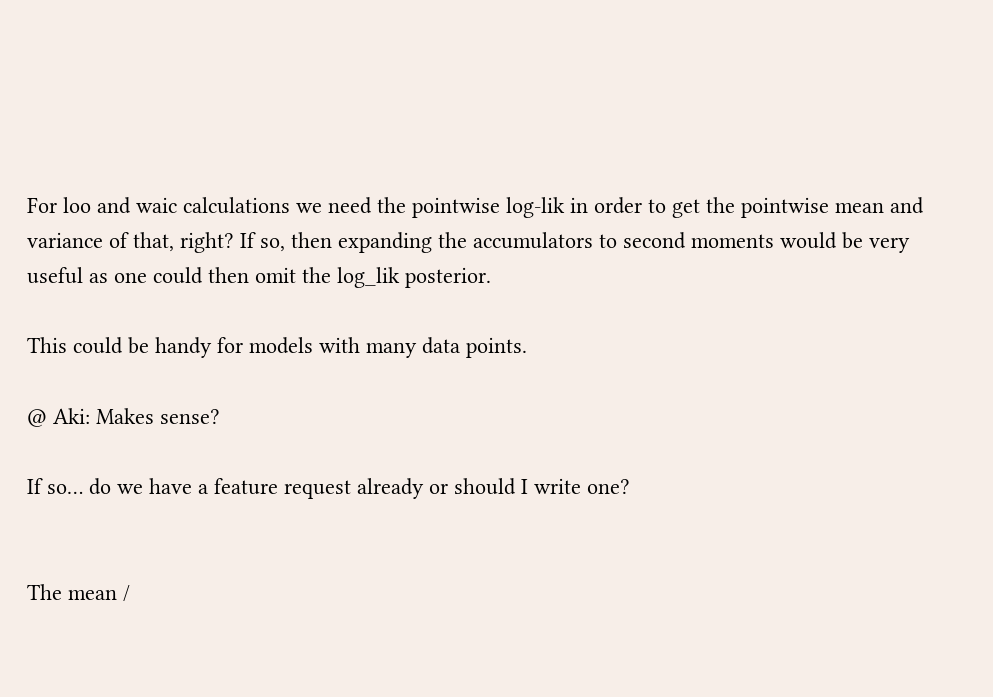For loo and waic calculations we need the pointwise log-lik in order to get the pointwise mean and variance of that, right? If so, then expanding the accumulators to second moments would be very useful as one could then omit the log_lik posterior.

This could be handy for models with many data points.

@ Aki: Makes sense?

If so… do we have a feature request already or should I write one?


The mean /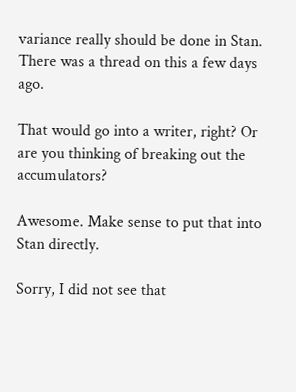variance really should be done in Stan. There was a thread on this a few days ago.

That would go into a writer, right? Or are you thinking of breaking out the accumulators?

Awesome. Make sense to put that into Stan directly.

Sorry, I did not see that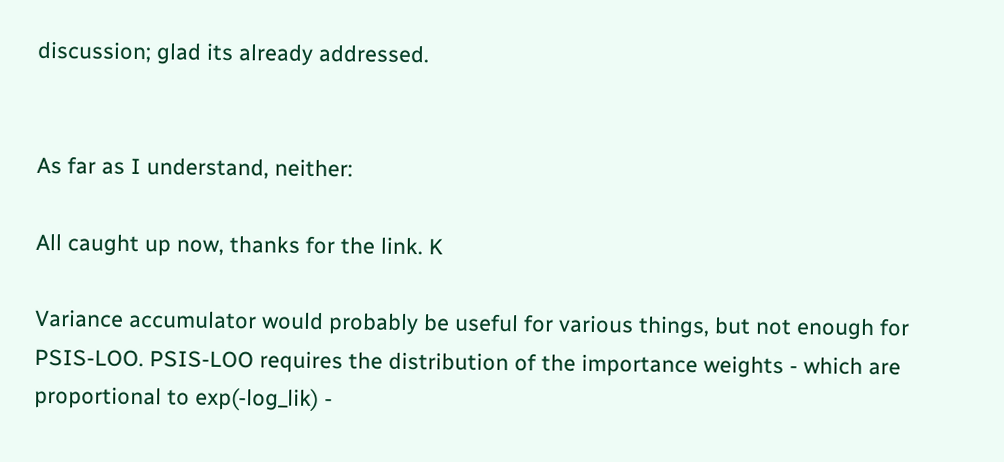discussion; glad its already addressed.


As far as I understand, neither:

All caught up now, thanks for the link. K

Variance accumulator would probably be useful for various things, but not enough for PSIS-LOO. PSIS-LOO requires the distribution of the importance weights - which are proportional to exp(-log_lik) -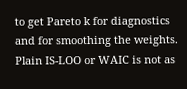to get Pareto k for diagnostics and for smoothing the weights. Plain IS-LOO or WAIC is not as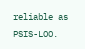reliable as PSIS-LOO.